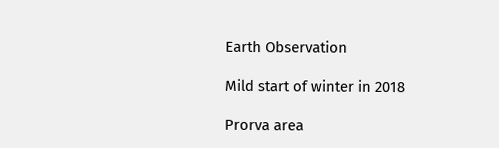Earth Observation

Mild start of winter in 2018

Prorva area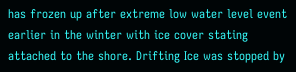has frozen up after extreme low water level event earlier in the winter with ice cover stating attached to the shore. Drifting Ice was stopped by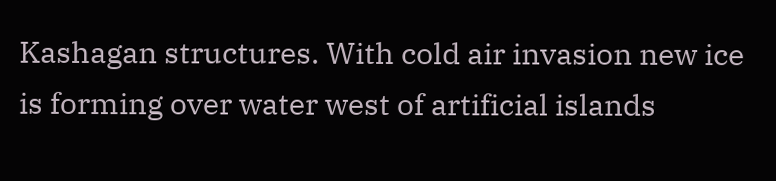Kashagan structures. With cold air invasion new ice is forming over water west of artificial islands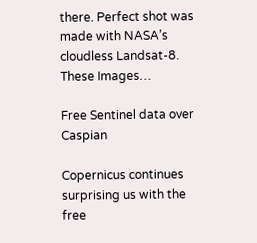there. Perfect shot was made with NASA’s cloudless Landsat-8. These Images…

Free Sentinel data over Caspian

Copernicus continues surprising us with the free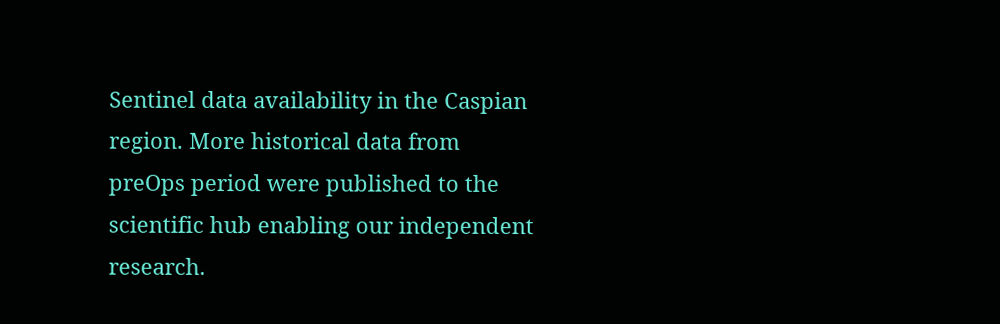Sentinel data availability in the Caspian region. More historical data from preOps period were published to the scientific hub enabling our independent research.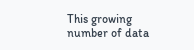This growing number of data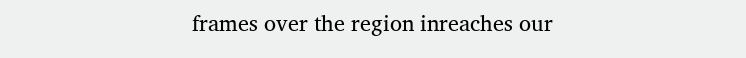frames over the region inreaches our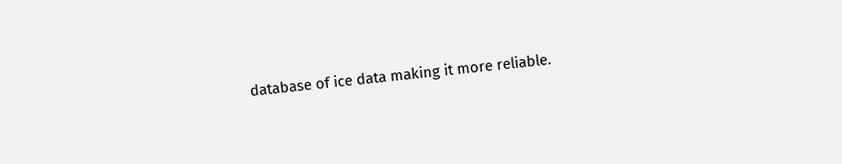database of ice data making it more reliable.